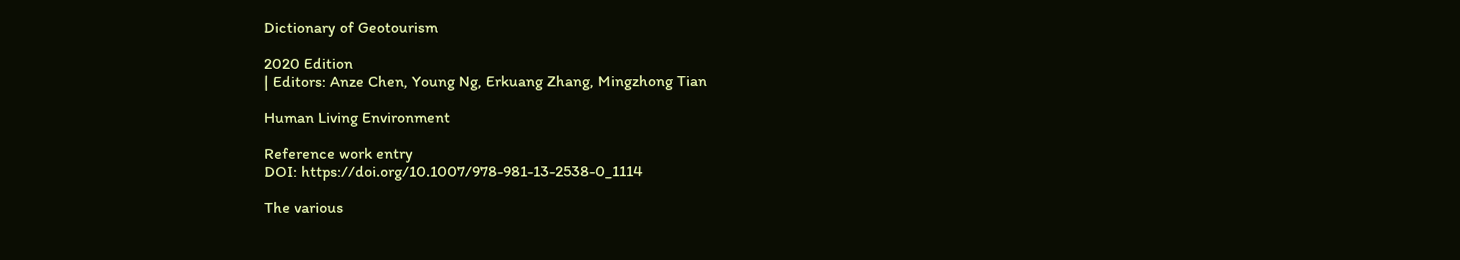Dictionary of Geotourism

2020 Edition
| Editors: Anze Chen, Young Ng, Erkuang Zhang, Mingzhong Tian

Human Living Environment

Reference work entry
DOI: https://doi.org/10.1007/978-981-13-2538-0_1114

The various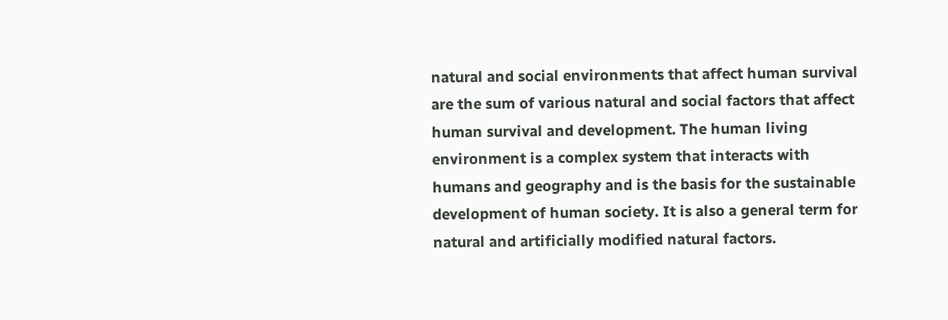natural and social environments that affect human survival are the sum of various natural and social factors that affect human survival and development. The human living environment is a complex system that interacts with humans and geography and is the basis for the sustainable development of human society. It is also a general term for natural and artificially modified natural factors.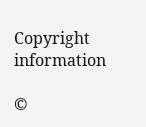Copyright information

©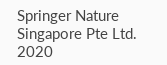Springer Nature Singapore Pte Ltd. 2020